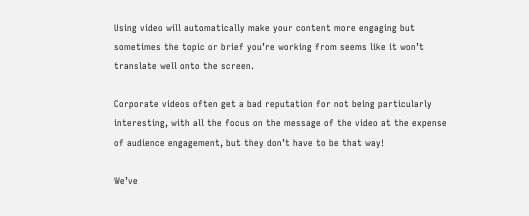Using video will automatically make your content more engaging but sometimes the topic or brief you’re working from seems like it won’t translate well onto the screen.

Corporate videos often get a bad reputation for not being particularly interesting, with all the focus on the message of the video at the expense of audience engagement, but they don’t have to be that way!

We’ve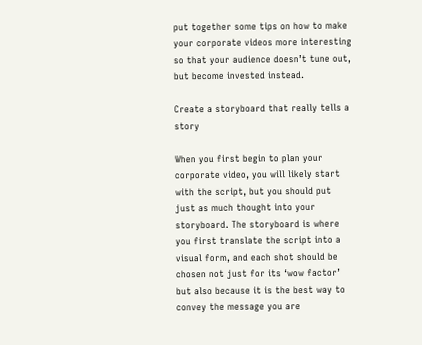put together some tips on how to make your corporate videos more interesting so that your audience doesn’t tune out, but become invested instead.

Create a storyboard that really tells a story

When you first begin to plan your corporate video, you will likely start with the script, but you should put just as much thought into your storyboard. The storyboard is where you first translate the script into a visual form, and each shot should be chosen not just for its ‘wow factor’ but also because it is the best way to convey the message you are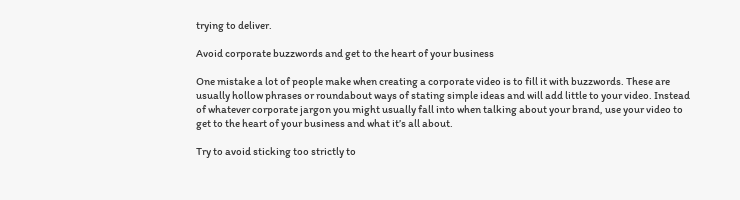trying to deliver.

Avoid corporate buzzwords and get to the heart of your business

One mistake a lot of people make when creating a corporate video is to fill it with buzzwords. These are usually hollow phrases or roundabout ways of stating simple ideas and will add little to your video. Instead of whatever corporate jargon you might usually fall into when talking about your brand, use your video to get to the heart of your business and what it’s all about.

Try to avoid sticking too strictly to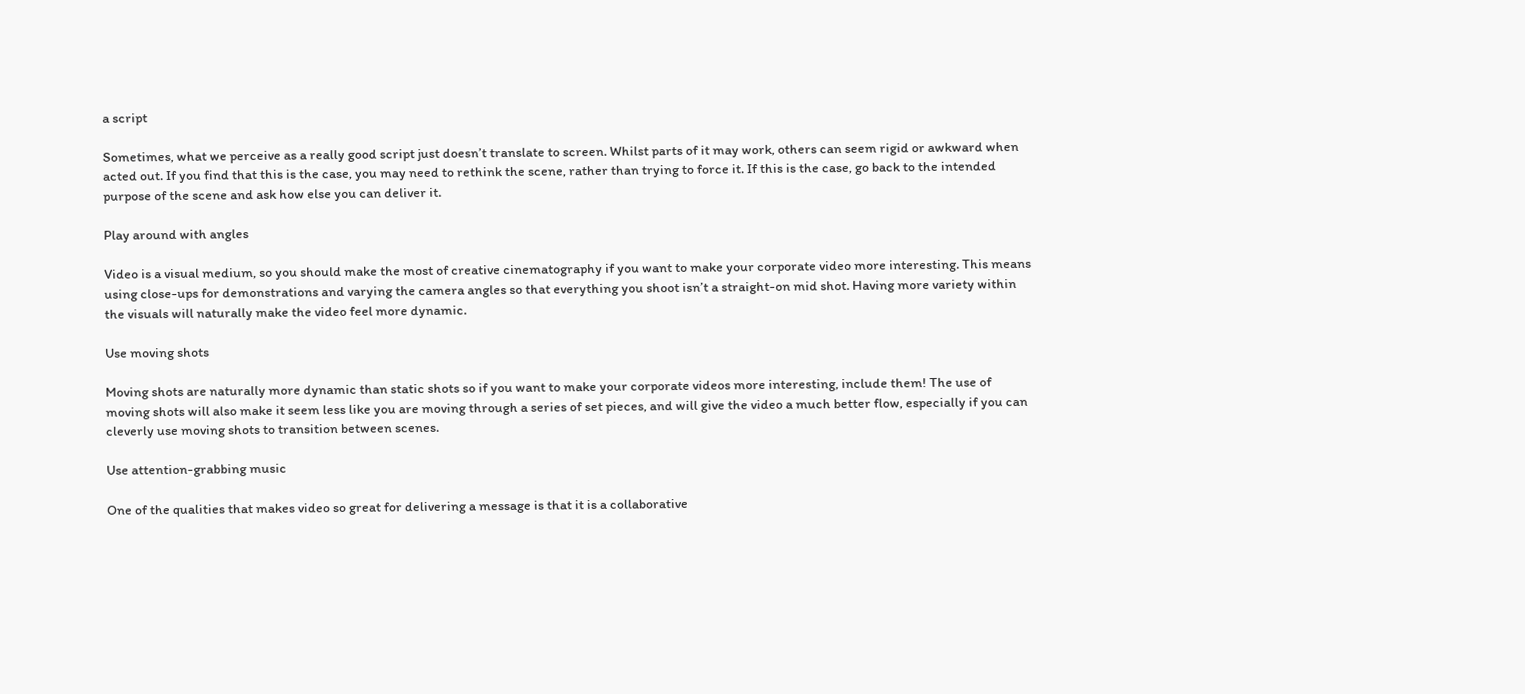a script

Sometimes, what we perceive as a really good script just doesn’t translate to screen. Whilst parts of it may work, others can seem rigid or awkward when acted out. If you find that this is the case, you may need to rethink the scene, rather than trying to force it. If this is the case, go back to the intended purpose of the scene and ask how else you can deliver it.

Play around with angles

Video is a visual medium, so you should make the most of creative cinematography if you want to make your corporate video more interesting. This means using close-ups for demonstrations and varying the camera angles so that everything you shoot isn’t a straight-on mid shot. Having more variety within the visuals will naturally make the video feel more dynamic.

Use moving shots

Moving shots are naturally more dynamic than static shots so if you want to make your corporate videos more interesting, include them! The use of moving shots will also make it seem less like you are moving through a series of set pieces, and will give the video a much better flow, especially if you can cleverly use moving shots to transition between scenes.

Use attention-grabbing music

One of the qualities that makes video so great for delivering a message is that it is a collaborative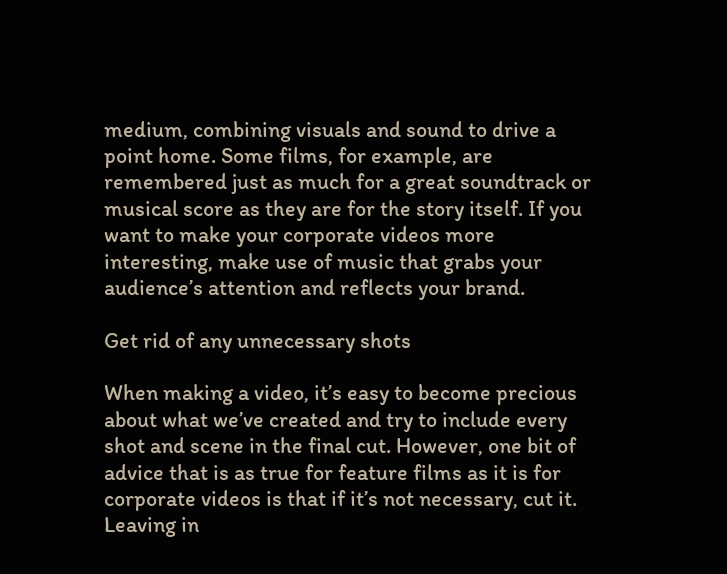medium, combining visuals and sound to drive a point home. Some films, for example, are remembered just as much for a great soundtrack or musical score as they are for the story itself. If you want to make your corporate videos more interesting, make use of music that grabs your audience’s attention and reflects your brand.

Get rid of any unnecessary shots

When making a video, it’s easy to become precious about what we’ve created and try to include every shot and scene in the final cut. However, one bit of advice that is as true for feature films as it is for corporate videos is that if it’s not necessary, cut it. Leaving in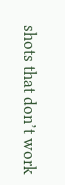shots that don’t work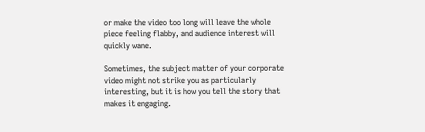or make the video too long will leave the whole piece feeling flabby, and audience interest will quickly wane.

Sometimes, the subject matter of your corporate video might not strike you as particularly interesting, but it is how you tell the story that makes it engaging.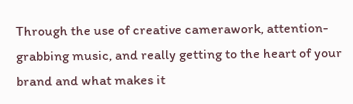Through the use of creative camerawork, attention-grabbing music, and really getting to the heart of your brand and what makes it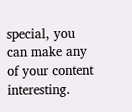special, you can make any of your content interesting.